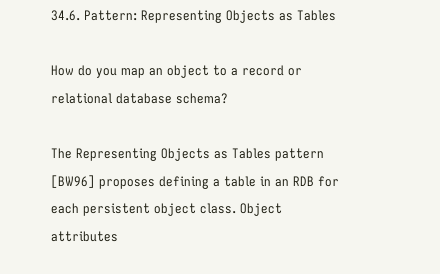34.6. Pattern: Representing Objects as Tables

How do you map an object to a record or relational database schema?

The Representing Objects as Tables pattern [BW96] proposes defining a table in an RDB for each persistent object class. Object attributes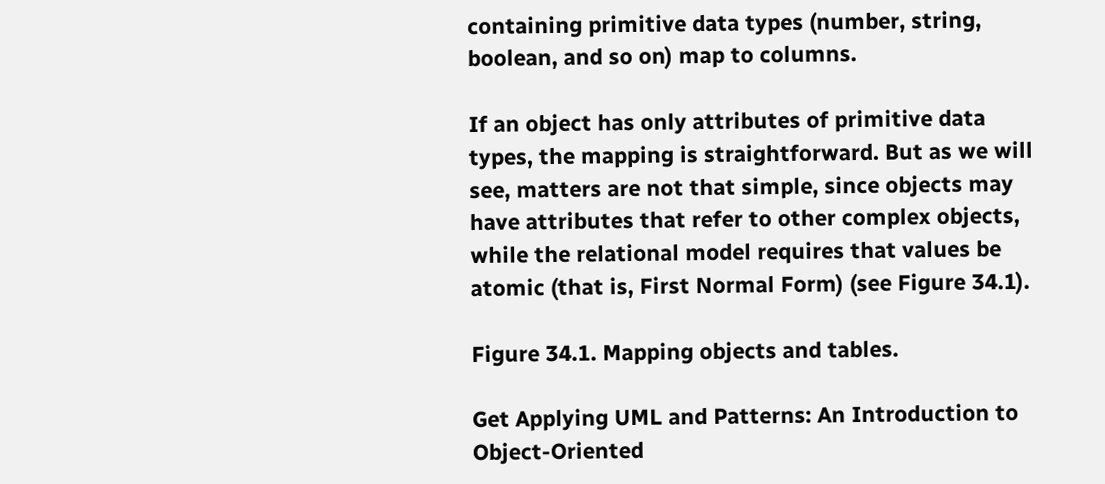containing primitive data types (number, string, boolean, and so on) map to columns.

If an object has only attributes of primitive data types, the mapping is straightforward. But as we will see, matters are not that simple, since objects may have attributes that refer to other complex objects, while the relational model requires that values be atomic (that is, First Normal Form) (see Figure 34.1).

Figure 34.1. Mapping objects and tables.

Get Applying UML and Patterns: An Introduction to Object-Oriented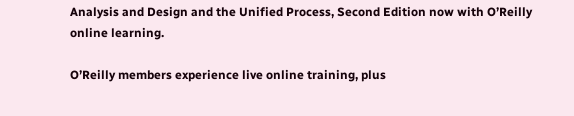Analysis and Design and the Unified Process, Second Edition now with O’Reilly online learning.

O’Reilly members experience live online training, plus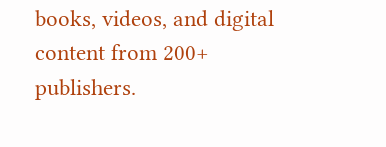books, videos, and digital content from 200+ publishers.